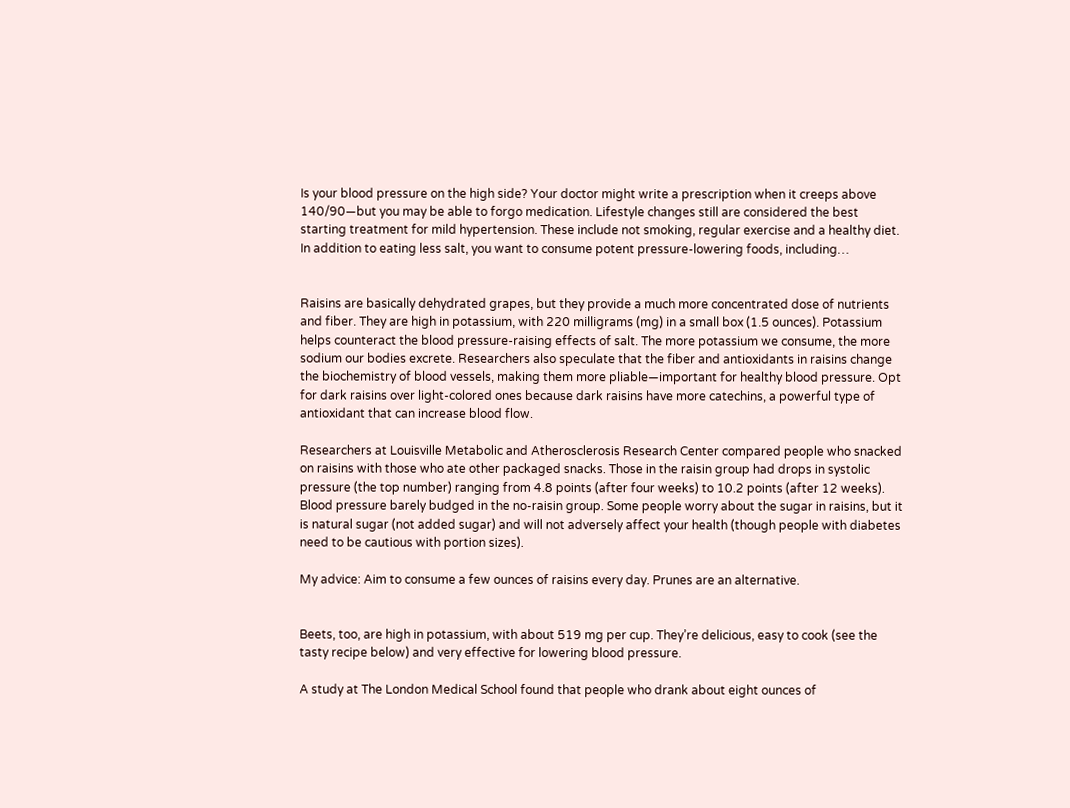Is your blood pressure on the high side? Your doctor might write a prescription when it creeps above 140/90—but you may be able to forgo medication. Lifestyle changes still are considered the best starting treatment for mild hypertension. These include not smoking, regular exercise and a healthy diet. In addition to eating less salt, you want to consume potent pressure-lowering foods, including…


Raisins are basically dehydrated grapes, but they provide a much more concentrated dose of nutrients and fiber. They are high in potassium, with 220 milligrams (mg) in a small box (1.5 ounces). Potassium helps counteract the blood pressure-raising effects of salt. The more potassium we consume, the more sodium our bodies excrete. Researchers also speculate that the fiber and antioxidants in raisins change the biochemistry of blood vessels, making them more pliable—important for healthy blood pressure. Opt for dark raisins over light-colored ones because dark raisins have more catechins, a powerful type of antioxidant that can increase blood flow.

Researchers at Louisville Metabolic and Atherosclerosis Research Center compared people who snacked on raisins with those who ate other packaged snacks. Those in the raisin group had drops in systolic pressure (the top number) ranging from 4.8 points (after four weeks) to 10.2 points (after 12 weeks). Blood pressure barely budged in the no-raisin group. Some people worry about the sugar in raisins, but it is natural sugar (not added sugar) and will not adversely affect your health (though people with diabetes need to be cautious with portion sizes).

My advice: Aim to consume a few ounces of raisins every day. Prunes are an alternative.


Beets, too, are high in potassium, with about 519 mg per cup. They’re delicious, easy to cook (see the tasty recipe below) and very effective for lowering blood pressure.

A study at The London Medical School found that people who drank about eight ounces of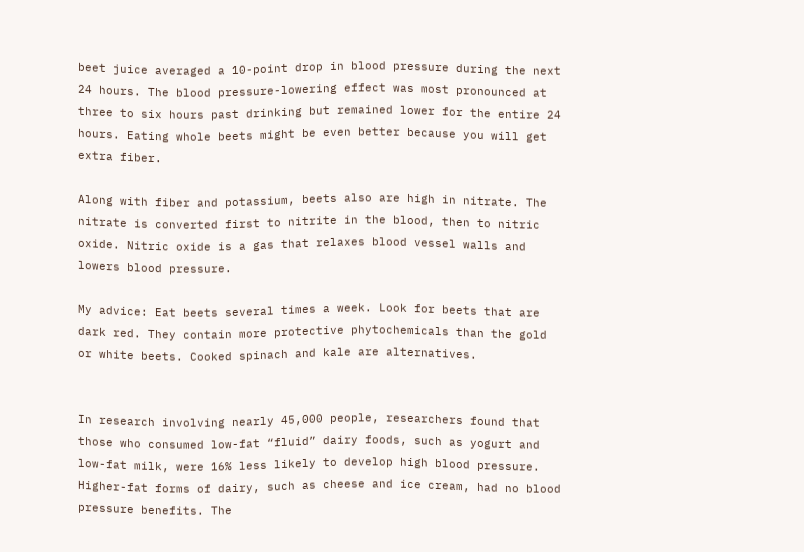beet juice averaged a 10-point drop in blood pressure during the next 24 hours. The blood pressure-lowering effect was most pronounced at three to six hours past drinking but remained lower for the entire 24 hours. Eating whole beets might be even better because you will get extra fiber.

Along with fiber and potassium, beets also are high in nitrate. The nitrate is converted first to nitrite in the blood, then to nitric oxide. Nitric oxide is a gas that relaxes blood vessel walls and lowers blood pressure.

My advice: Eat beets several times a week. Look for beets that are dark red. They contain more protective phytochemicals than the gold or white beets. Cooked spinach and kale are alternatives.


In research involving nearly 45,000 people, researchers found that those who consumed low-fat “fluid” dairy foods, such as yogurt and low-fat milk, were 16% less likely to develop high blood pressure. Higher-fat forms of dairy, such as cheese and ice cream, had no blood pressure benefits. The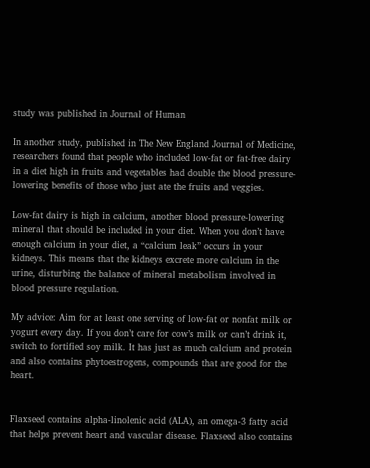study was published in Journal of Human

In another study, published in The New England Journal of Medicine, researchers found that people who included low-fat or fat-free dairy in a diet high in fruits and vegetables had double the blood pressure-lowering benefits of those who just ate the fruits and veggies.

Low-fat dairy is high in calcium, another blood pressure-lowering mineral that should be included in your diet. When you don’t have enough calcium in your diet, a “calcium leak” occurs in your kidneys. This means that the kidneys excrete more calcium in the urine, disturbing the balance of mineral metabolism involved in blood pressure regulation.

My advice: Aim for at least one serving of low-fat or nonfat milk or yogurt every day. If you don’t care for cow’s milk or can’t drink it, switch to fortified soy milk. It has just as much calcium and protein and also contains phytoestrogens, compounds that are good for the heart.


Flaxseed contains alpha-linolenic acid (ALA), an omega-3 fatty acid that helps prevent heart and vascular disease. Flaxseed also contains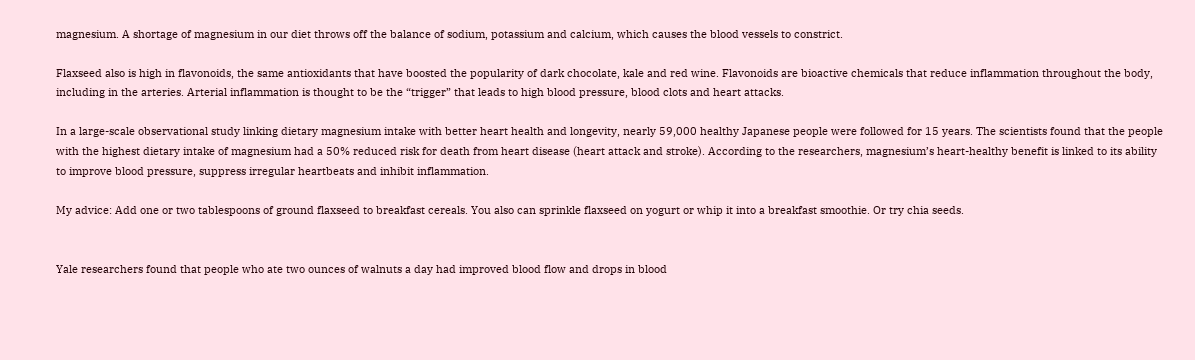magnesium. A shortage of magnesium in our diet throws off the balance of sodium, potassium and calcium, which causes the blood vessels to constrict.

Flaxseed also is high in flavonoids, the same antioxidants that have boosted the popularity of dark chocolate, kale and red wine. Flavonoids are bioactive chemicals that reduce inflammation throughout the body, including in the arteries. Arterial inflammation is thought to be the “trigger” that leads to high blood pressure, blood clots and heart attacks.

In a large-scale observational study linking dietary magnesium intake with better heart health and longevity, nearly 59,000 healthy Japanese people were followed for 15 years. The scientists found that the people with the highest dietary intake of magnesium had a 50% reduced risk for death from heart disease (heart attack and stroke). According to the researchers, magnesium’s heart-healthy benefit is linked to its ability to improve blood pressure, suppress irregular heartbeats and inhibit inflammation.

My advice: Add one or two tablespoons of ground flaxseed to breakfast cereals. You also can sprinkle flaxseed on yogurt or whip it into a breakfast smoothie. Or try chia seeds.


Yale researchers found that people who ate two ounces of walnuts a day had improved blood flow and drops in blood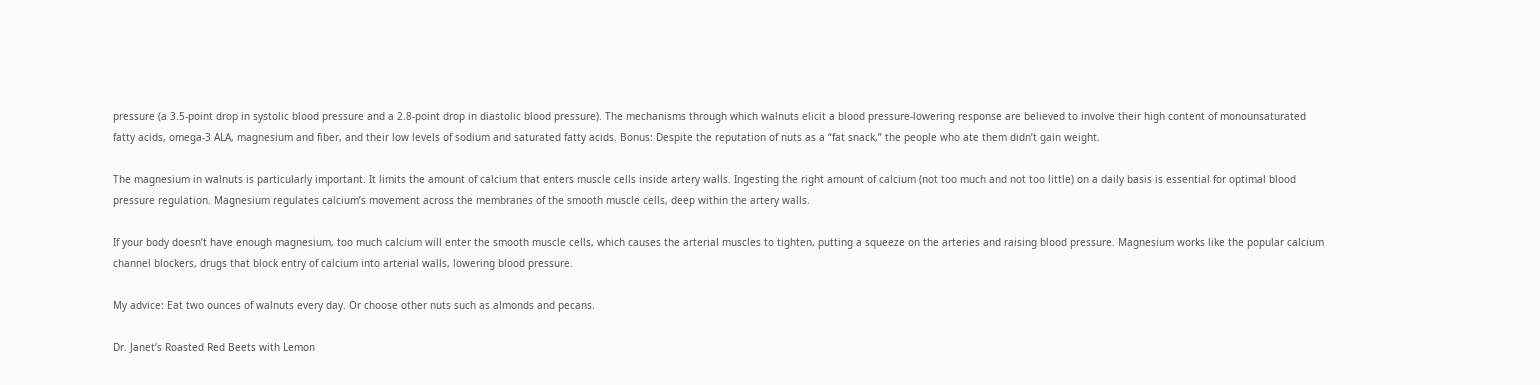pressure (a 3.5-point drop in systolic blood pressure and a 2.8-point drop in diastolic blood pressure). The mechanisms through which walnuts elicit a blood pressure-lowering response are believed to involve their high content of monounsaturated fatty acids, omega-3 ALA, magnesium and fiber, and their low levels of sodium and saturated fatty acids. Bonus: Despite the reputation of nuts as a “fat snack,” the people who ate them didn’t gain weight.

The magnesium in walnuts is particularly important. It limits the amount of calcium that enters muscle cells inside artery walls. Ingesting the right amount of calcium (not too much and not too little) on a daily basis is essential for optimal blood pressure regulation. Magnesium regulates calcium’s movement across the membranes of the smooth muscle cells, deep within the artery walls.

If your body doesn’t have enough magnesium, too much calcium will enter the smooth muscle cells, which causes the arterial muscles to tighten, putting a squeeze on the arteries and raising blood pressure. Magnesium works like the popular calcium channel blockers, drugs that block entry of calcium into arterial walls, lowering blood pressure.

My advice: Eat two ounces of walnuts every day. Or choose other nuts such as almonds and pecans.

Dr. Janet’s Roasted Red Beets with Lemon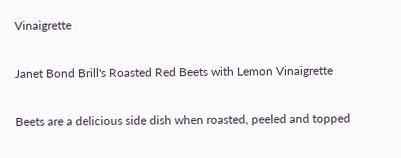Vinaigrette

Janet Bond Brill's Roasted Red Beets with Lemon Vinaigrette

Beets are a delicious side dish when roasted, peeled and topped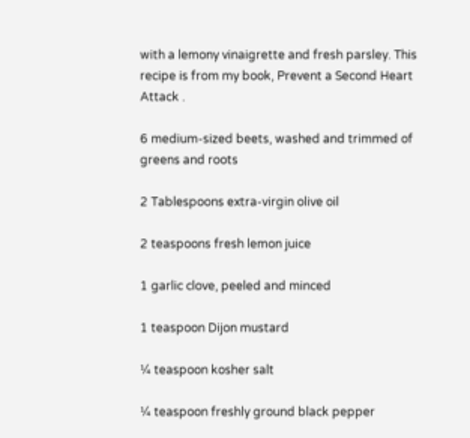with a lemony vinaigrette and fresh parsley. This recipe is from my book, Prevent a Second Heart Attack .

6 medium-sized beets, washed and trimmed of greens and roots

2 Tablespoons extra-virgin olive oil

2 teaspoons fresh lemon juice

1 garlic clove, peeled and minced

1 teaspoon Dijon mustard

¼ teaspoon kosher salt

¼ teaspoon freshly ground black pepper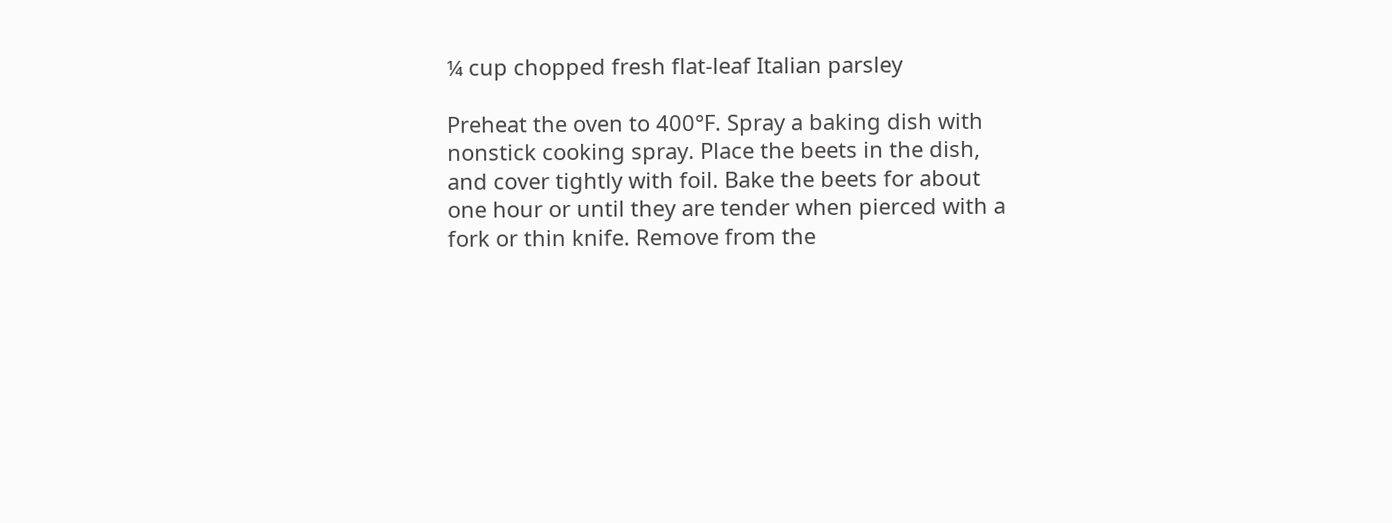¼ cup chopped fresh flat-leaf Italian parsley

Preheat the oven to 400°F. Spray a baking dish with nonstick cooking spray. Place the beets in the dish, and cover tightly with foil. Bake the beets for about one hour or until they are tender when pierced with a fork or thin knife. Remove from the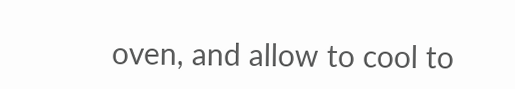oven, and allow to cool to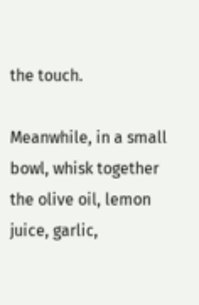the touch.

Meanwhile, in a small bowl, whisk together the olive oil, lemon juice, garlic,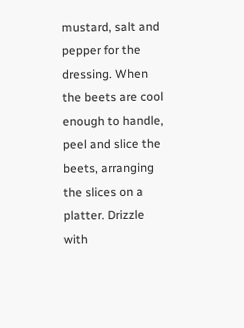mustard, salt and pepper for the dressing. When the beets are cool enough to handle, peel and slice the beets, arranging the slices on a platter. Drizzle with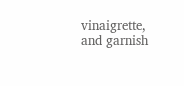vinaigrette, and garnish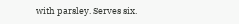with parsley. Serves six.